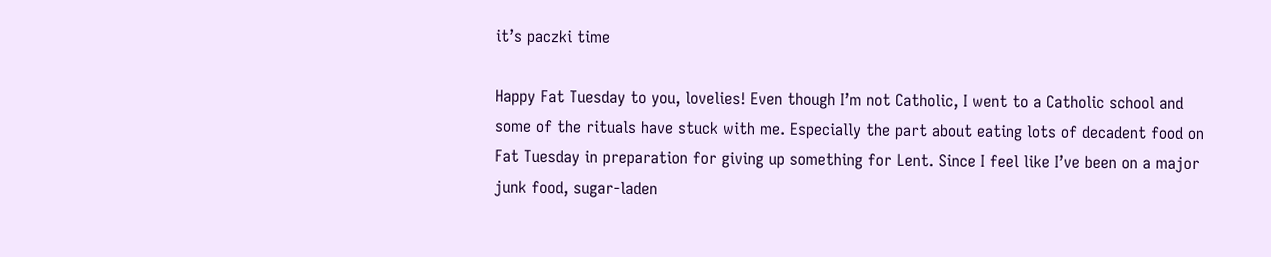it’s paczki time

Happy Fat Tuesday to you, lovelies! Even though I’m not Catholic, I went to a Catholic school and some of the rituals have stuck with me. Especially the part about eating lots of decadent food on Fat Tuesday in preparation for giving up something for Lent. Since I feel like I’ve been on a major junk food, sugar-laden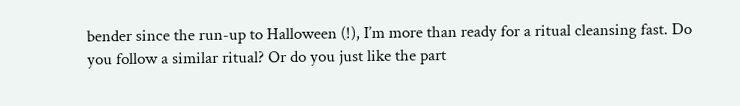bender since the run-up to Halloween (!), I’m more than ready for a ritual cleansing fast. Do you follow a similar ritual? Or do you just like the part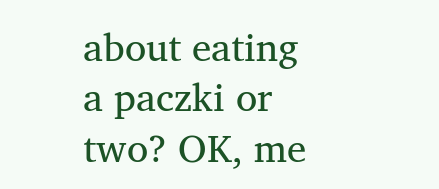about eating a paczki or two? OK, me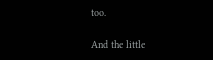too.

And the little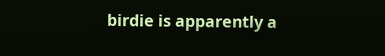birdie is apparently a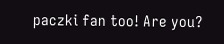paczki fan too! Are you?